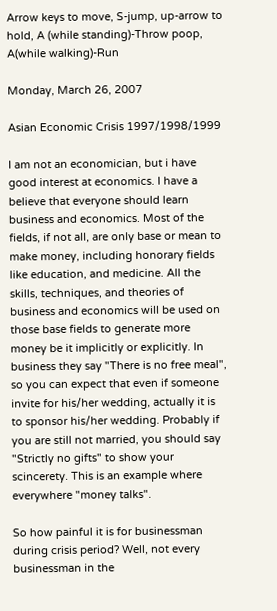Arrow keys to move, S-jump, up-arrow to hold, A (while standing)-Throw poop, A(while walking)-Run

Monday, March 26, 2007

Asian Economic Crisis 1997/1998/1999

I am not an economician, but i have good interest at economics. I have a believe that everyone should learn business and economics. Most of the fields, if not all, are only base or mean to make money, including honorary fields like education, and medicine. All the skills, techniques, and theories of business and economics will be used on those base fields to generate more money be it implicitly or explicitly. In business they say "There is no free meal", so you can expect that even if someone invite for his/her wedding, actually it is to sponsor his/her wedding. Probably if you are still not married, you should say "Strictly no gifts" to show your scincerety. This is an example where everywhere "money talks".

So how painful it is for businessman during crisis period? Well, not every businessman in the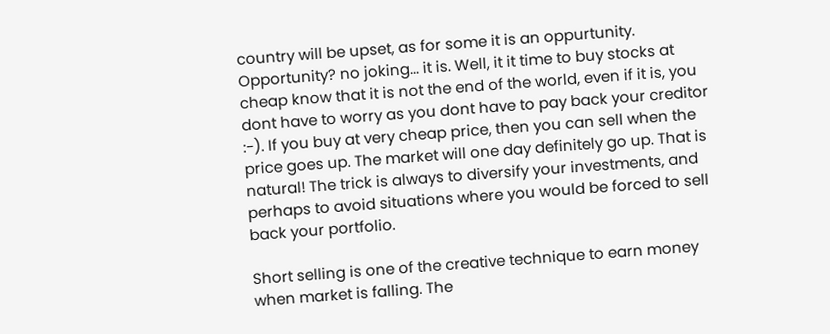country will be upset, as for some it is an oppurtunity. Opportunity? no joking... it is. Well, it it time to buy stocks at cheap know that it is not the end of the world, even if it is, you dont have to worry as you dont have to pay back your creditor :-). If you buy at very cheap price, then you can sell when the price goes up. The market will one day definitely go up. That is natural! The trick is always to diversify your investments, and perhaps to avoid situations where you would be forced to sell back your portfolio.

Short selling is one of the creative technique to earn money when market is falling. The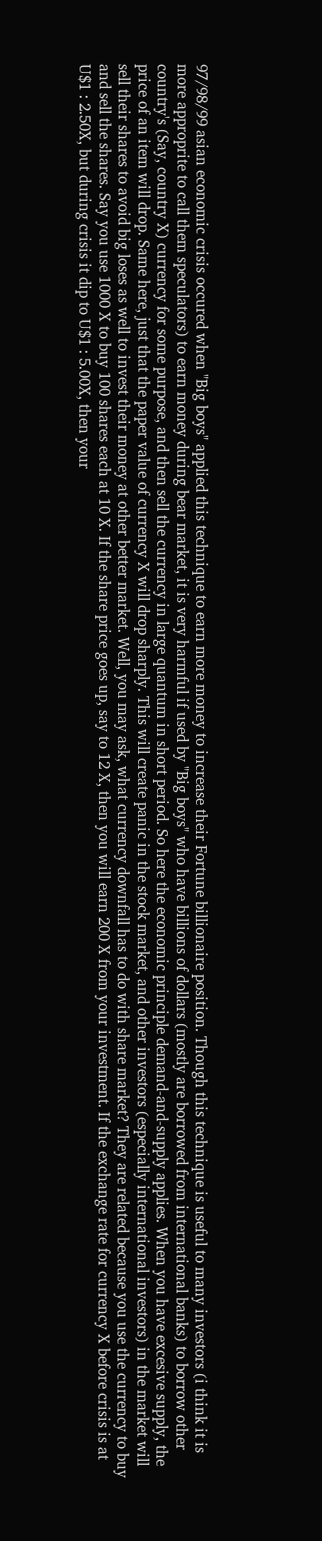97/98/99 asian economic crisis occured when "Big boys" applied this technique to earn more money to increase their Fortune billionaire position. Though this technique is useful to many investors (i think it is more approprite to call them speculators) to earn money during bear market, it is very harmful if used by "Big boys" who have billions of dollars (mostly are borrowed from international banks) to borrow other country's (Say, country X) currency for some purpose, and then sell the currency in large quantum in short period. So here the economic principle demand-and-supply applies. When you have excesive supply, the price of an item will drop. Same here, just that the paper value of currency X will drop sharply. This will create panic in the stock market, and other investors (especially international investors) in the market will sell their shares to avoid big loses as well to invest their money at other better market. Well, you may ask, what currency downfall has to do with share market? They are related because you use the currency to buy and sell the shares. Say you use 1000 X to buy 100 shares each at 10 X. If the share price goes up, say to 12 X, then you will earn 200 X from your investment. If the exchange rate for currency X before crisis is at U$1 : 2.50X, but during crisis it dip to U$1 : 5.00X, then your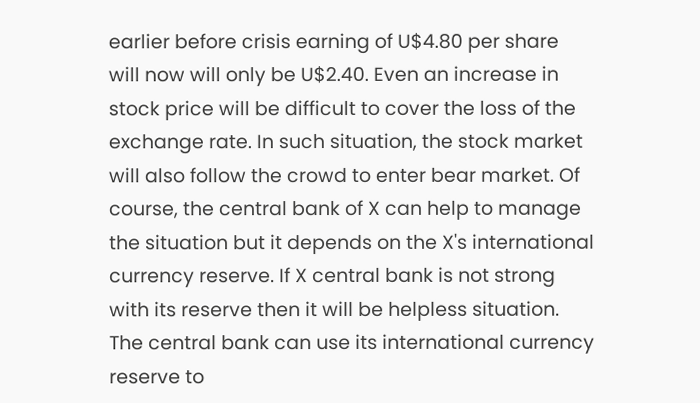earlier before crisis earning of U$4.80 per share will now will only be U$2.40. Even an increase in stock price will be difficult to cover the loss of the exchange rate. In such situation, the stock market will also follow the crowd to enter bear market. Of course, the central bank of X can help to manage the situation but it depends on the X's international currency reserve. If X central bank is not strong with its reserve then it will be helpless situation. The central bank can use its international currency reserve to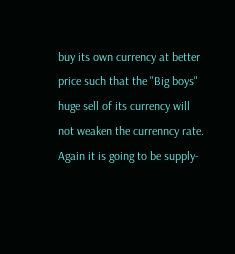buy its own currency at better price such that the "Big boys" huge sell of its currency will not weaken the currenncy rate. Again it is going to be supply-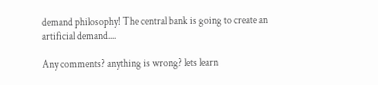demand philosophy! The central bank is going to create an artificial demand....

Any comments? anything is wrong? lets learn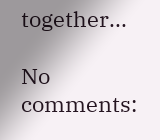together...

No comments: